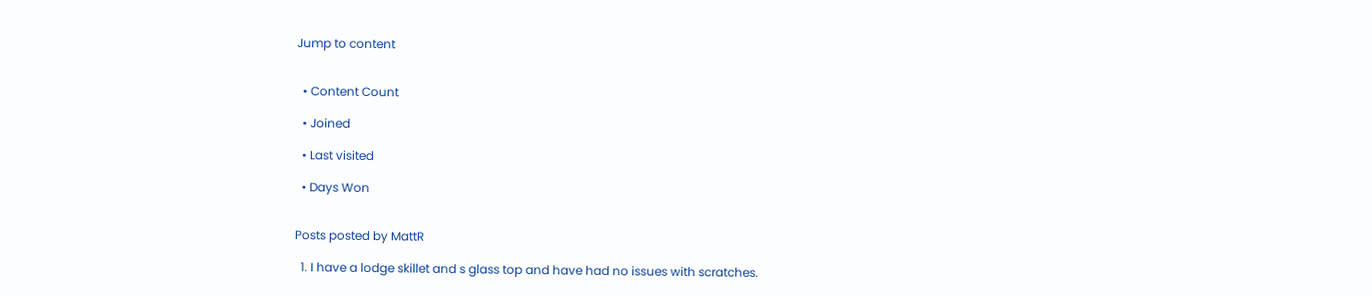Jump to content


  • Content Count

  • Joined

  • Last visited

  • Days Won


Posts posted by MattR

  1. I have a lodge skillet and s glass top and have had no issues with scratches.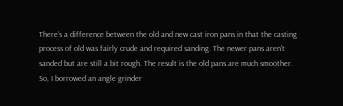There's a difference between the old and new cast iron pans in that the casting process of old was fairly crude and required sanding. The newer pans aren't sanded but are still a bit rough. The result is the old pans are much smoother. So, I borrowed an angle grinder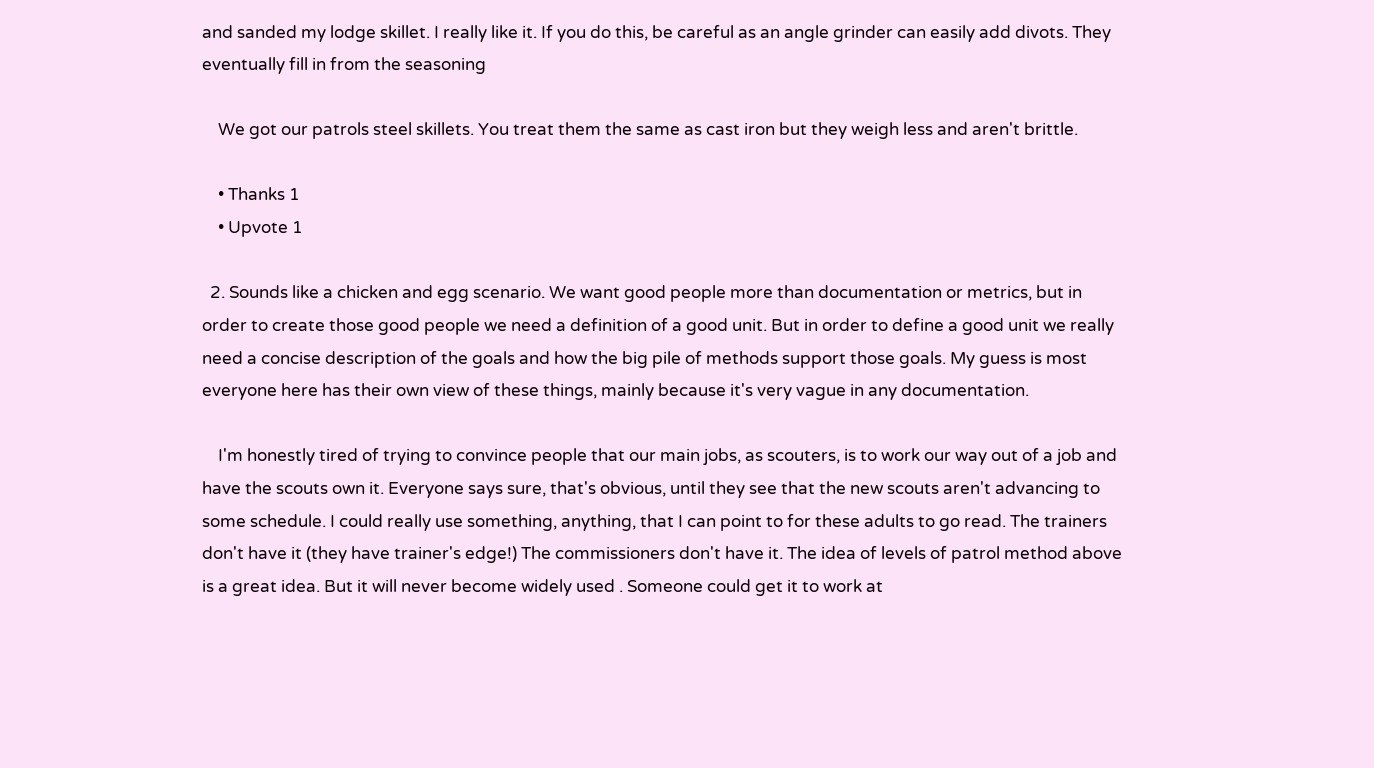and sanded my lodge skillet. I really like it. If you do this, be careful as an angle grinder can easily add divots. They eventually fill in from the seasoning

    We got our patrols steel skillets. You treat them the same as cast iron but they weigh less and aren't brittle.

    • Thanks 1
    • Upvote 1

  2. Sounds like a chicken and egg scenario. We want good people more than documentation or metrics, but in order to create those good people we need a definition of a good unit. But in order to define a good unit we really need a concise description of the goals and how the big pile of methods support those goals. My guess is most everyone here has their own view of these things, mainly because it's very vague in any documentation.

    I'm honestly tired of trying to convince people that our main jobs, as scouters, is to work our way out of a job and have the scouts own it. Everyone says sure, that's obvious, until they see that the new scouts aren't advancing to some schedule. I could really use something, anything, that I can point to for these adults to go read. The trainers don't have it (they have trainer's edge!) The commissioners don't have it. The idea of levels of patrol method above is a great idea. But it will never become widely used . Someone could get it to work at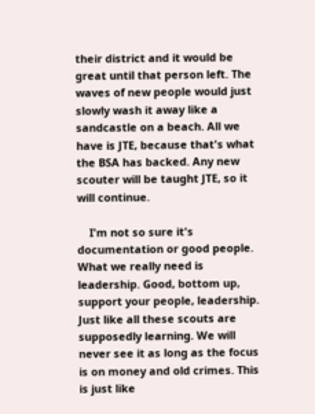their district and it would be great until that person left. The waves of new people would just slowly wash it away like a sandcastle on a beach. All we have is JTE, because that's what the BSA has backed. Any new scouter will be taught JTE, so it will continue.

    I'm not so sure it's documentation or good people. What we really need is leadership. Good, bottom up, support your people, leadership. Just like all these scouts are supposedly learning. We will never see it as long as the focus is on money and old crimes. This is just like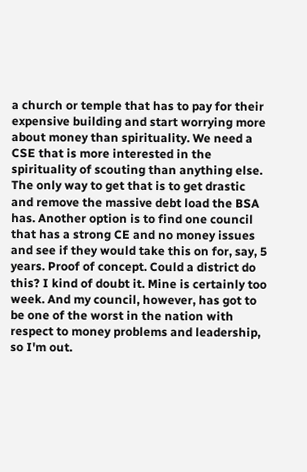a church or temple that has to pay for their expensive building and start worrying more about money than spirituality. We need a CSE that is more interested in the spirituality of scouting than anything else. The only way to get that is to get drastic and remove the massive debt load the BSA has. Another option is to find one council that has a strong CE and no money issues and see if they would take this on for, say, 5 years. Proof of concept. Could a district do this? I kind of doubt it. Mine is certainly too week. And my council, however, has got to be one of the worst in the nation with respect to money problems and leadership, so I'm out.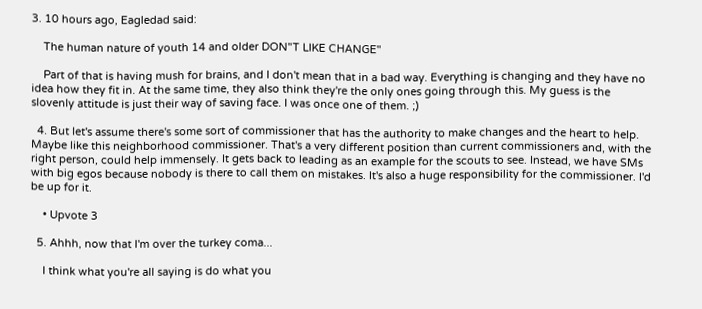3. 10 hours ago, Eagledad said:

    The human nature of youth 14 and older DON"T LIKE CHANGE"

    Part of that is having mush for brains, and I don't mean that in a bad way. Everything is changing and they have no idea how they fit in. At the same time, they also think they're the only ones going through this. My guess is the slovenly attitude is just their way of saving face. I was once one of them. ;)

  4. But let's assume there's some sort of commissioner that has the authority to make changes and the heart to help. Maybe like this neighborhood commissioner. That's a very different position than current commissioners and, with the right person, could help immensely. It gets back to leading as an example for the scouts to see. Instead, we have SMs with big egos because nobody is there to call them on mistakes. It's also a huge responsibility for the commissioner. I'd be up for it.

    • Upvote 3

  5. Ahhh, now that I'm over the turkey coma...

    I think what you're all saying is do what you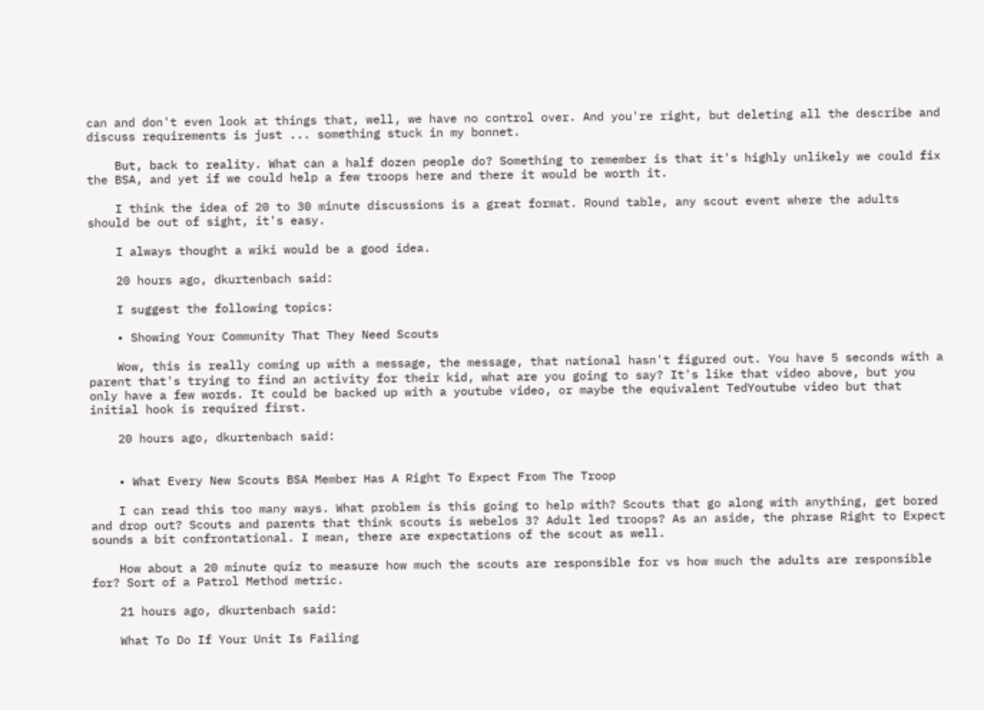can and don't even look at things that, well, we have no control over. And you're right, but deleting all the describe and discuss requirements is just ... something stuck in my bonnet.

    But, back to reality. What can a half dozen people do? Something to remember is that it's highly unlikely we could fix the BSA, and yet if we could help a few troops here and there it would be worth it.

    I think the idea of 20 to 30 minute discussions is a great format. Round table, any scout event where the adults should be out of sight, it's easy.

    I always thought a wiki would be a good idea.

    20 hours ago, dkurtenbach said:

    I suggest the following topics:

    • Showing Your Community That They Need Scouts

    Wow, this is really coming up with a message, the message, that national hasn't figured out. You have 5 seconds with a parent that's trying to find an activity for their kid, what are you going to say? It's like that video above, but you only have a few words. It could be backed up with a youtube video, or maybe the equivalent TedYoutube video but that initial hook is required first.

    20 hours ago, dkurtenbach said:


    • What Every New Scouts BSA Member Has A Right To Expect From The Troop

    I can read this too many ways. What problem is this going to help with? Scouts that go along with anything, get bored and drop out? Scouts and parents that think scouts is webelos 3? Adult led troops? As an aside, the phrase Right to Expect sounds a bit confrontational. I mean, there are expectations of the scout as well.

    How about a 20 minute quiz to measure how much the scouts are responsible for vs how much the adults are responsible for? Sort of a Patrol Method metric.

    21 hours ago, dkurtenbach said:

    What To Do If Your Unit Is Failing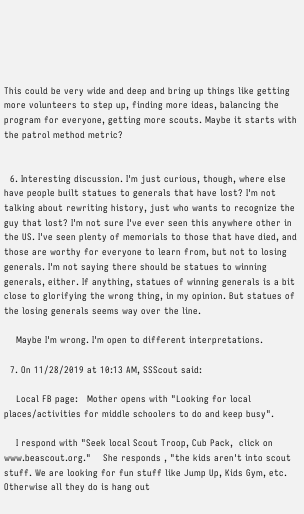This could be very wide and deep and bring up things like getting more volunteers to step up, finding more ideas, balancing the program for everyone, getting more scouts. Maybe it starts with the patrol method metric?


  6. Interesting discussion. I'm just curious, though, where else have people built statues to generals that have lost? I'm not talking about rewriting history, just who wants to recognize the guy that lost? I'm not sure I've ever seen this anywhere other in the US. I've seen plenty of memorials to those that have died, and those are worthy for everyone to learn from, but not to losing generals. I'm not saying there should be statues to winning generals, either. If anything, statues of winning generals is a bit close to glorifying the wrong thing, in my opinion. But statues of the losing generals seems way over the line.

    Maybe I'm wrong. I'm open to different interpretations.

  7. On 11/28/2019 at 10:13 AM, SSScout said:

    Local FB page:   Mother opens with "Looking for local places/activities for middle schoolers to do and keep busy".

    I respond with "Seek local Scout Troop, Cub Pack,  click on www.beascout.org."    She responds , "the kids aren't into scout stuff. We are looking for fun stuff like Jump Up, Kids Gym, etc. Otherwise all they do is hang out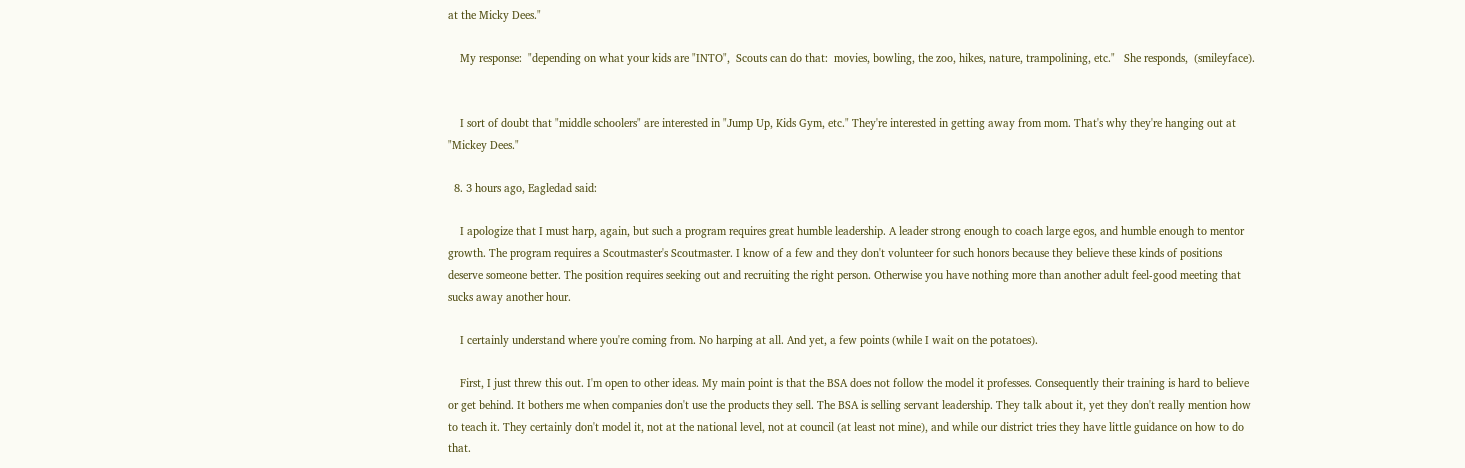at the Micky Dees."

    My response:  "depending on what your kids are "INTO",  Scouts can do that:  movies, bowling, the zoo, hikes, nature, trampolining, etc."   She responds,  (smileyface).


    I sort of doubt that "middle schoolers" are interested in "Jump Up, Kids Gym, etc." They're interested in getting away from mom. That's why they're hanging out at "Mickey Dees."

  8. 3 hours ago, Eagledad said:

    I apologize that I must harp, again, but such a program requires great humble leadership. A leader strong enough to coach large egos, and humble enough to mentor growth. The program requires a Scoutmaster's Scoutmaster. I know of a few and they don't volunteer for such honors because they believe these kinds of positions deserve someone better. The position requires seeking out and recruiting the right person. Otherwise you have nothing more than another adult feel-good meeting that sucks away another hour.

    I certainly understand where you're coming from. No harping at all. And yet, a few points (while I wait on the potatoes).

    First, I just threw this out. I'm open to other ideas. My main point is that the BSA does not follow the model it professes. Consequently their training is hard to believe or get behind. It bothers me when companies don't use the products they sell. The BSA is selling servant leadership. They talk about it, yet they don't really mention how to teach it. They certainly don't model it, not at the national level, not at council (at least not mine), and while our district tries they have little guidance on how to do that.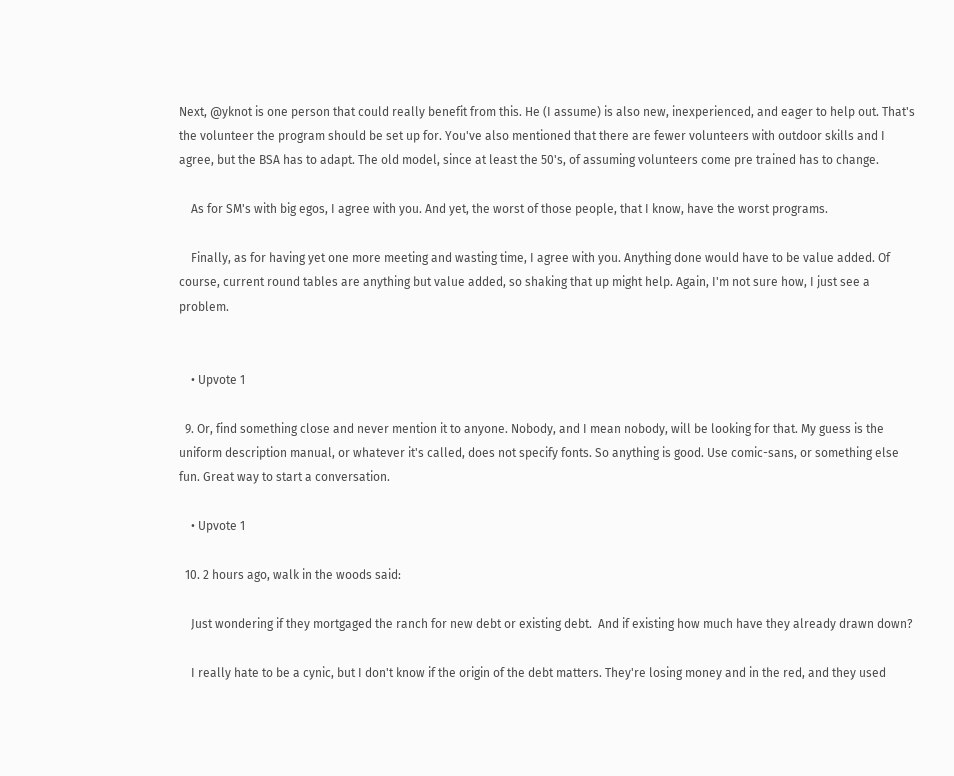Next, @yknot is one person that could really benefit from this. He (I assume) is also new, inexperienced, and eager to help out. That's the volunteer the program should be set up for. You've also mentioned that there are fewer volunteers with outdoor skills and I agree, but the BSA has to adapt. The old model, since at least the 50's, of assuming volunteers come pre trained has to change.

    As for SM's with big egos, I agree with you. And yet, the worst of those people, that I know, have the worst programs.

    Finally, as for having yet one more meeting and wasting time, I agree with you. Anything done would have to be value added. Of course, current round tables are anything but value added, so shaking that up might help. Again, I'm not sure how, I just see a problem.


    • Upvote 1

  9. Or, find something close and never mention it to anyone. Nobody, and I mean nobody, will be looking for that. My guess is the uniform description manual, or whatever it's called, does not specify fonts. So anything is good. Use comic-sans, or something else fun. Great way to start a conversation.

    • Upvote 1

  10. 2 hours ago, walk in the woods said:

    Just wondering if they mortgaged the ranch for new debt or existing debt.  And if existing how much have they already drawn down?

    I really hate to be a cynic, but I don't know if the origin of the debt matters. They're losing money and in the red, and they used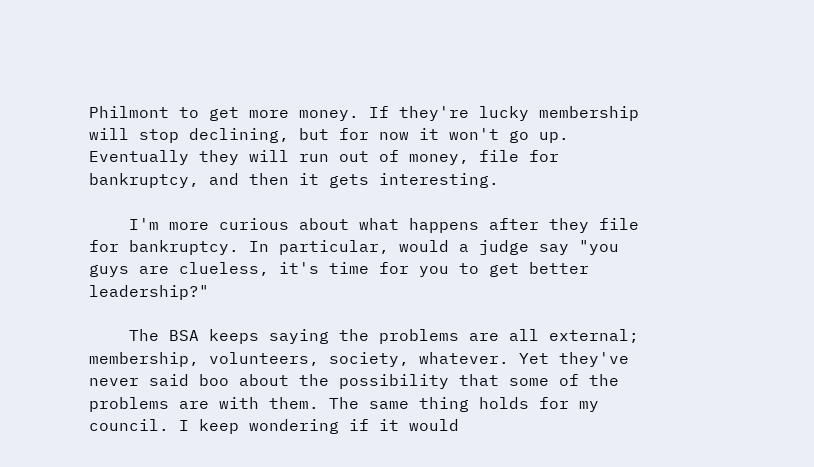Philmont to get more money. If they're lucky membership will stop declining, but for now it won't go up. Eventually they will run out of money, file for bankruptcy, and then it gets interesting.

    I'm more curious about what happens after they file for bankruptcy. In particular, would a judge say "you guys are clueless, it's time for you to get better leadership?"

    The BSA keeps saying the problems are all external; membership, volunteers, society, whatever. Yet they've never said boo about the possibility that some of the problems are with them. The same thing holds for my council. I keep wondering if it would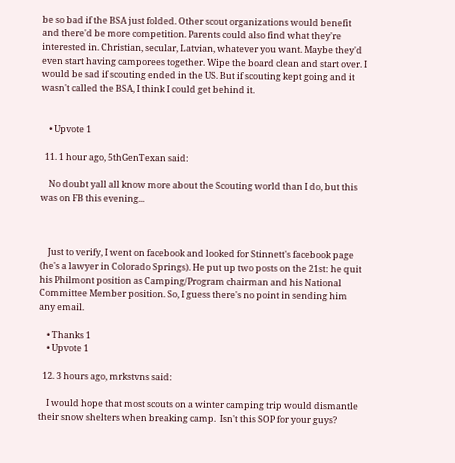be so bad if the BSA just folded. Other scout organizations would benefit and there'd be more competition. Parents could also find what they're interested in. Christian, secular, Latvian, whatever you want. Maybe they'd even start having camporees together. Wipe the board clean and start over. I would be sad if scouting ended in the US. But if scouting kept going and it wasn't called the BSA, I think I could get behind it.


    • Upvote 1

  11. 1 hour ago, 5thGenTexan said:

    No doubt yall all know more about the Scouting world than I do, but this was on FB this evening...



    Just to verify, I went on facebook and looked for Stinnett's facebook page (he's a lawyer in Colorado Springs). He put up two posts on the 21st: he quit his Philmont position as Camping/Program chairman and his National Committee Member position. So, I guess there's no point in sending him any email.

    • Thanks 1
    • Upvote 1

  12. 3 hours ago, mrkstvns said:

    I would hope that most scouts on a winter camping trip would dismantle their snow shelters when breaking camp.  Isn't this SOP for your guys?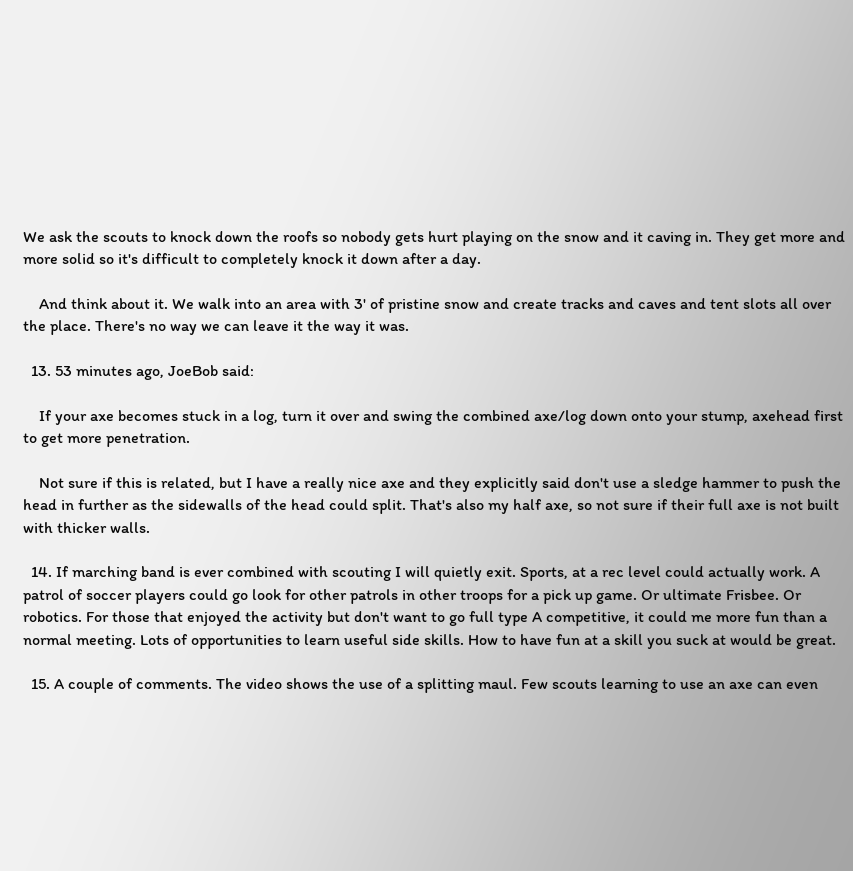We ask the scouts to knock down the roofs so nobody gets hurt playing on the snow and it caving in. They get more and more solid so it's difficult to completely knock it down after a day.

    And think about it. We walk into an area with 3' of pristine snow and create tracks and caves and tent slots all over the place. There's no way we can leave it the way it was.

  13. 53 minutes ago, JoeBob said:

    If your axe becomes stuck in a log, turn it over and swing the combined axe/log down onto your stump, axehead first to get more penetration.

    Not sure if this is related, but I have a really nice axe and they explicitly said don't use a sledge hammer to push the head in further as the sidewalls of the head could split. That's also my half axe, so not sure if their full axe is not built with thicker walls.

  14. If marching band is ever combined with scouting I will quietly exit. Sports, at a rec level could actually work. A patrol of soccer players could go look for other patrols in other troops for a pick up game. Or ultimate Frisbee. Or robotics. For those that enjoyed the activity but don't want to go full type A competitive, it could me more fun than a normal meeting. Lots of opportunities to learn useful side skills. How to have fun at a skill you suck at would be great.

  15. A couple of comments. The video shows the use of a splitting maul. Few scouts learning to use an axe can even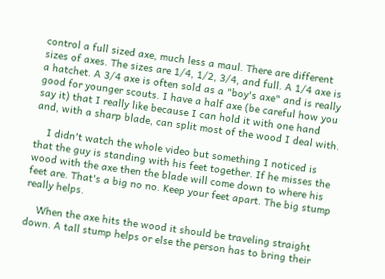control a full sized axe, much less a maul. There are different sizes of axes. The sizes are 1/4, 1/2, 3/4, and full. A 1/4 axe is a hatchet. A 3/4 axe is often sold as a "boy's axe" and is really good for younger scouts. I have a half axe (be careful how you say it) that I really like because I can hold it with one hand and, with a sharp blade, can split most of the wood I deal with.

    I didn't watch the whole video but something I noticed is that the guy is standing with his feet together. If he misses the wood with the axe then the blade will come down to where his feet are. That's a big no no. Keep your feet apart. The big stump really helps.

    When the axe hits the wood it should be traveling straight down. A tall stump helps or else the person has to bring their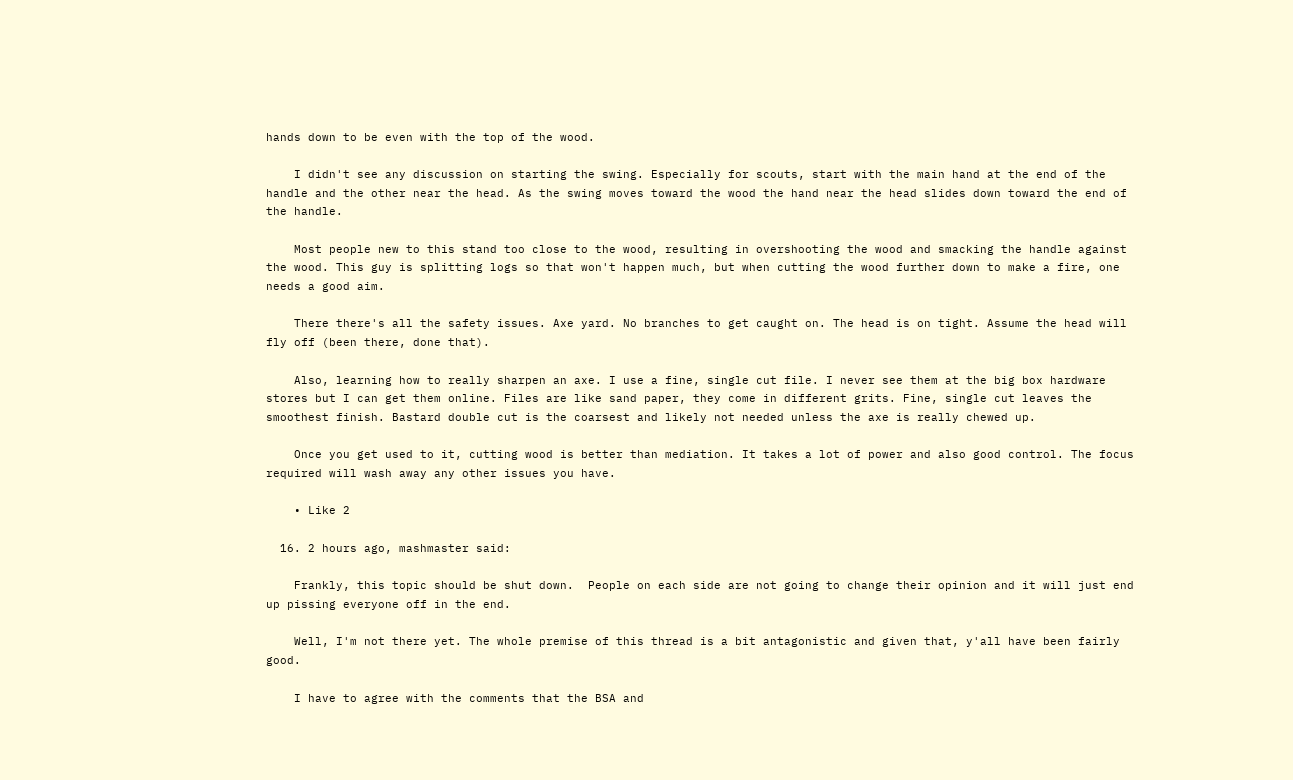hands down to be even with the top of the wood.

    I didn't see any discussion on starting the swing. Especially for scouts, start with the main hand at the end of the handle and the other near the head. As the swing moves toward the wood the hand near the head slides down toward the end of the handle.

    Most people new to this stand too close to the wood, resulting in overshooting the wood and smacking the handle against the wood. This guy is splitting logs so that won't happen much, but when cutting the wood further down to make a fire, one needs a good aim.

    There there's all the safety issues. Axe yard. No branches to get caught on. The head is on tight. Assume the head will fly off (been there, done that).

    Also, learning how to really sharpen an axe. I use a fine, single cut file. I never see them at the big box hardware stores but I can get them online. Files are like sand paper, they come in different grits. Fine, single cut leaves the smoothest finish. Bastard double cut is the coarsest and likely not needed unless the axe is really chewed up.

    Once you get used to it, cutting wood is better than mediation. It takes a lot of power and also good control. The focus required will wash away any other issues you have.

    • Like 2

  16. 2 hours ago, mashmaster said:

    Frankly, this topic should be shut down.  People on each side are not going to change their opinion and it will just end up pissing everyone off in the end.

    Well, I'm not there yet. The whole premise of this thread is a bit antagonistic and given that, y'all have been fairly good.

    I have to agree with the comments that the BSA and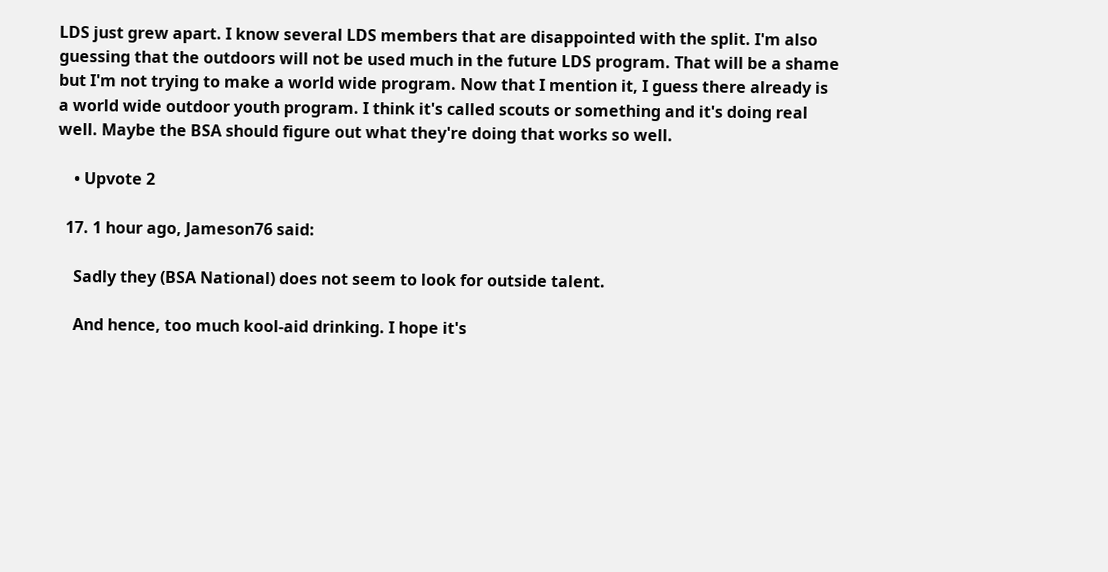LDS just grew apart. I know several LDS members that are disappointed with the split. I'm also guessing that the outdoors will not be used much in the future LDS program. That will be a shame but I'm not trying to make a world wide program. Now that I mention it, I guess there already is a world wide outdoor youth program. I think it's called scouts or something and it's doing real well. Maybe the BSA should figure out what they're doing that works so well.

    • Upvote 2

  17. 1 hour ago, Jameson76 said:

    Sadly they (BSA National) does not seem to look for outside talent.

    And hence, too much kool-aid drinking. I hope it's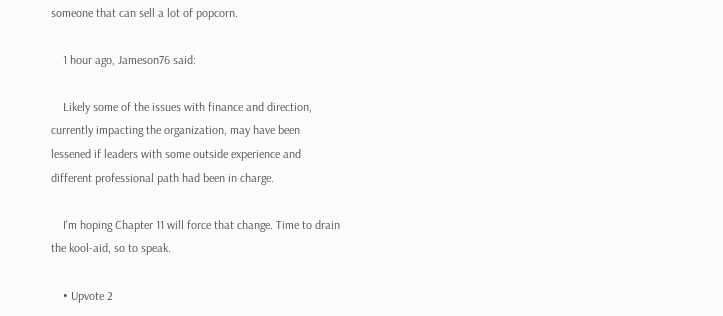someone that can sell a lot of popcorn.

    1 hour ago, Jameson76 said:

    Likely some of the issues with finance and direction, currently impacting the organization, may have been lessened if leaders with some outside experience and different professional path had been in charge.

    I'm hoping Chapter 11 will force that change. Time to drain the kool-aid, so to speak.

    • Upvote 2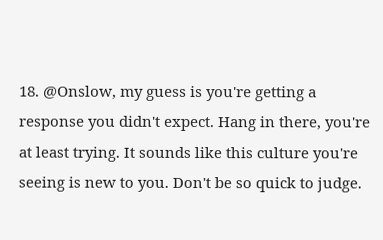18. @Onslow, my guess is you're getting a response you didn't expect. Hang in there, you're at least trying. It sounds like this culture you're seeing is new to you. Don't be so quick to judge.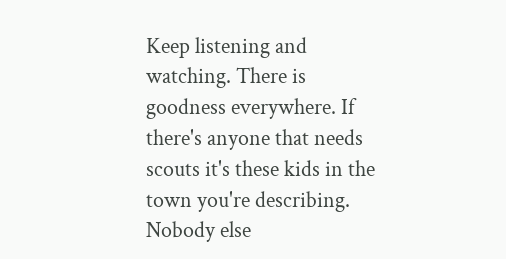Keep listening and watching. There is goodness everywhere. If there's anyone that needs scouts it's these kids in the town you're describing. Nobody else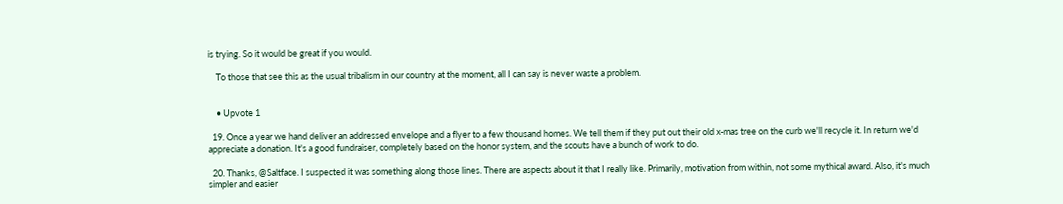is trying. So it would be great if you would.

    To those that see this as the usual tribalism in our country at the moment, all I can say is never waste a problem.


    • Upvote 1

  19. Once a year we hand deliver an addressed envelope and a flyer to a few thousand homes. We tell them if they put out their old x-mas tree on the curb we'll recycle it. In return we'd appreciate a donation. It's a good fundraiser, completely based on the honor system, and the scouts have a bunch of work to do.

  20. Thanks, @Saltface. I suspected it was something along those lines. There are aspects about it that I really like. Primarily, motivation from within, not some mythical award. Also, it's much simpler and easier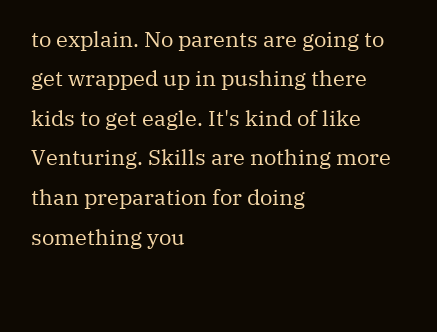to explain. No parents are going to get wrapped up in pushing there kids to get eagle. It's kind of like Venturing. Skills are nothing more than preparation for doing something you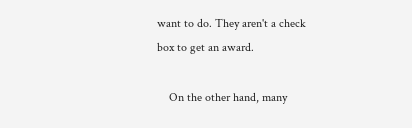want to do. They aren't a check box to get an award.

    On the other hand, many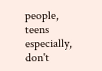people, teens especially, don't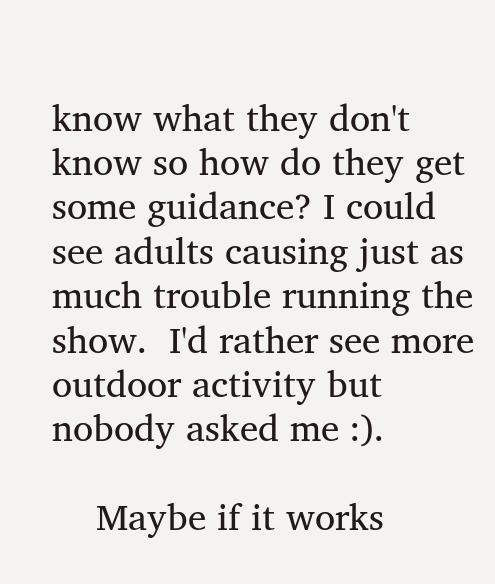know what they don't know so how do they get some guidance? I could see adults causing just as much trouble running the show.  I'd rather see more outdoor activity but nobody asked me :).

    Maybe if it works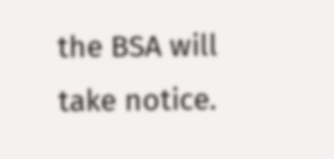the BSA will take notice.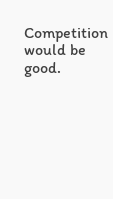Competition would be good.